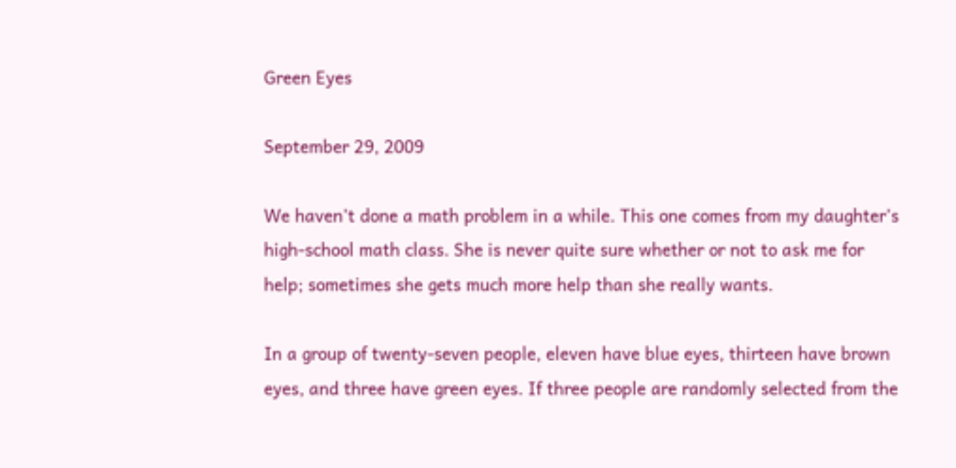Green Eyes

September 29, 2009

We haven’t done a math problem in a while. This one comes from my daughter’s high-school math class. She is never quite sure whether or not to ask me for help; sometimes she gets much more help than she really wants.

In a group of twenty-seven people, eleven have blue eyes, thirteen have brown eyes, and three have green eyes. If three people are randomly selected from the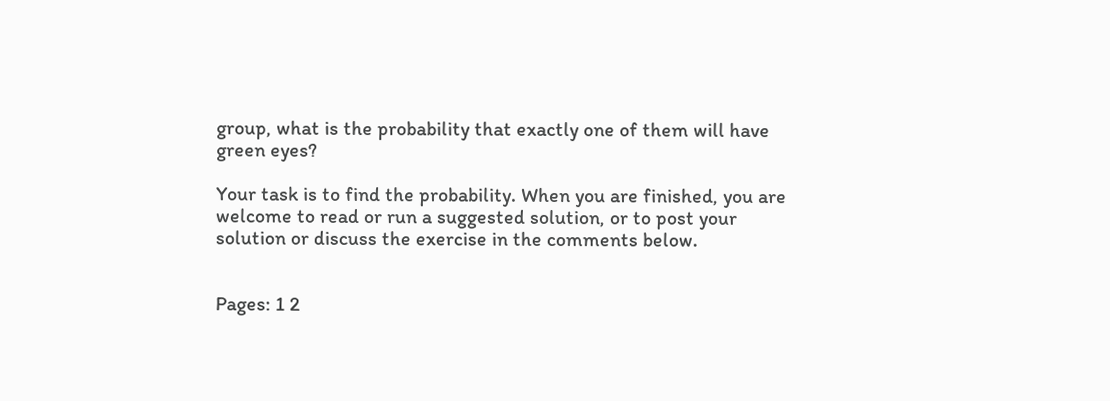group, what is the probability that exactly one of them will have green eyes?

Your task is to find the probability. When you are finished, you are welcome to read or run a suggested solution, or to post your solution or discuss the exercise in the comments below.


Pages: 1 2